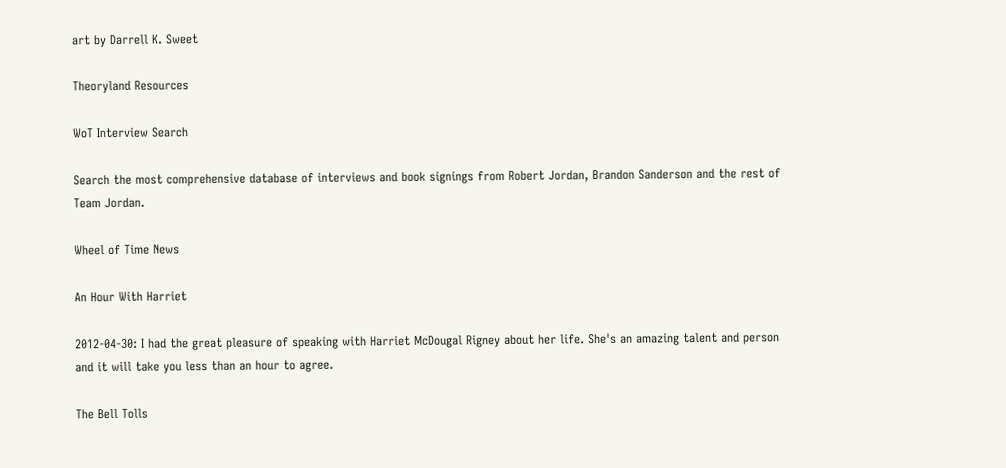art by Darrell K. Sweet

Theoryland Resources

WoT Interview Search

Search the most comprehensive database of interviews and book signings from Robert Jordan, Brandon Sanderson and the rest of Team Jordan.

Wheel of Time News

An Hour With Harriet

2012-04-30: I had the great pleasure of speaking with Harriet McDougal Rigney about her life. She's an amazing talent and person and it will take you less than an hour to agree.

The Bell Tolls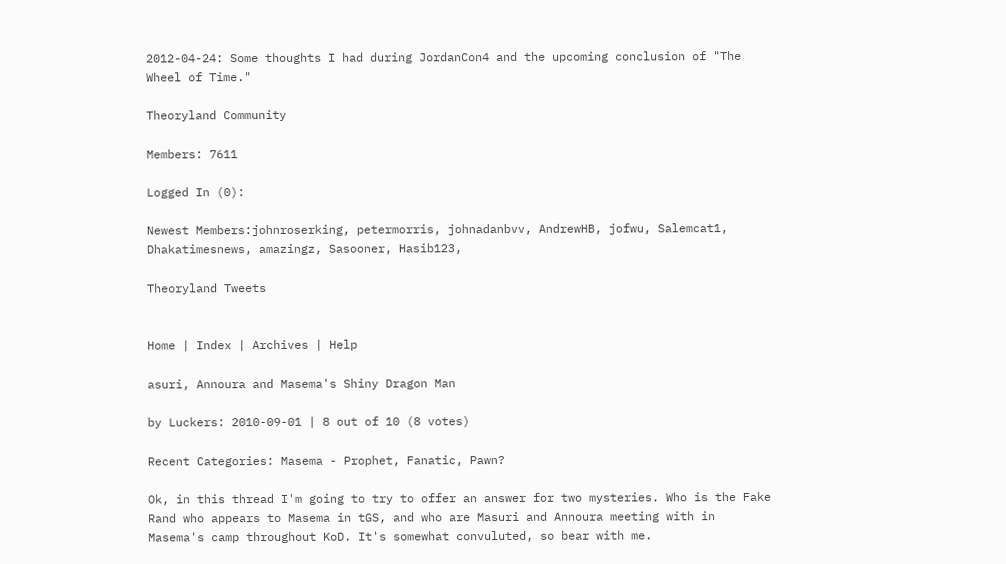2012-04-24: Some thoughts I had during JordanCon4 and the upcoming conclusion of "The Wheel of Time."

Theoryland Community

Members: 7611

Logged In (0):

Newest Members:johnroserking, petermorris, johnadanbvv, AndrewHB, jofwu, Salemcat1, Dhakatimesnews, amazingz, Sasooner, Hasib123,

Theoryland Tweets


Home | Index | Archives | Help

asuri, Annoura and Masema's Shiny Dragon Man

by Luckers: 2010-09-01 | 8 out of 10 (8 votes)

Recent Categories: Masema - Prophet, Fanatic, Pawn?

Ok, in this thread I'm going to try to offer an answer for two mysteries. Who is the Fake Rand who appears to Masema in tGS, and who are Masuri and Annoura meeting with in Masema's camp throughout KoD. It's somewhat convuluted, so bear with me.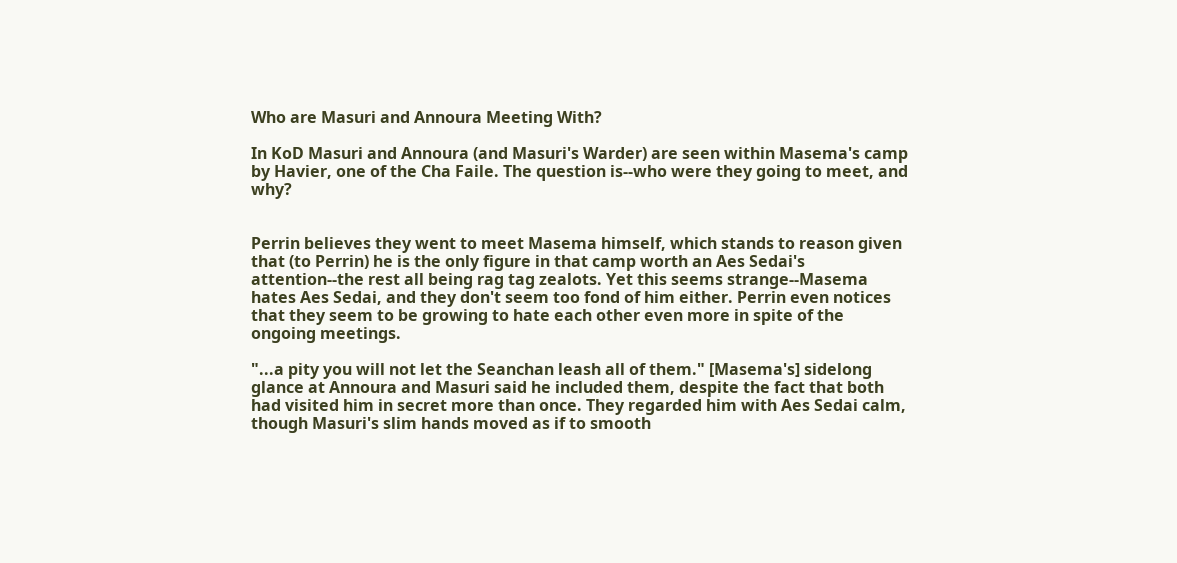Who are Masuri and Annoura Meeting With?

In KoD Masuri and Annoura (and Masuri's Warder) are seen within Masema's camp by Havier, one of the Cha Faile. The question is--who were they going to meet, and why?


Perrin believes they went to meet Masema himself, which stands to reason given that (to Perrin) he is the only figure in that camp worth an Aes Sedai's attention--the rest all being rag tag zealots. Yet this seems strange--Masema hates Aes Sedai, and they don't seem too fond of him either. Perrin even notices that they seem to be growing to hate each other even more in spite of the ongoing meetings.

"...a pity you will not let the Seanchan leash all of them." [Masema's] sidelong glance at Annoura and Masuri said he included them, despite the fact that both had visited him in secret more than once. They regarded him with Aes Sedai calm, though Masuri's slim hands moved as if to smooth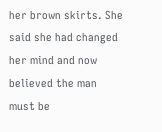her brown skirts. She said she had changed her mind and now believed the man must be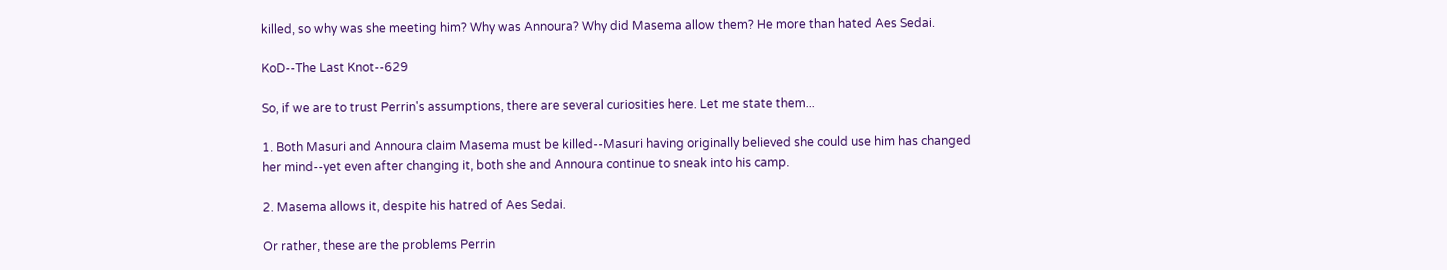killed, so why was she meeting him? Why was Annoura? Why did Masema allow them? He more than hated Aes Sedai.

KoD--The Last Knot--629

So, if we are to trust Perrin's assumptions, there are several curiosities here. Let me state them...

1. Both Masuri and Annoura claim Masema must be killed--Masuri having originally believed she could use him has changed her mind--yet even after changing it, both she and Annoura continue to sneak into his camp.

2. Masema allows it, despite his hatred of Aes Sedai.

Or rather, these are the problems Perrin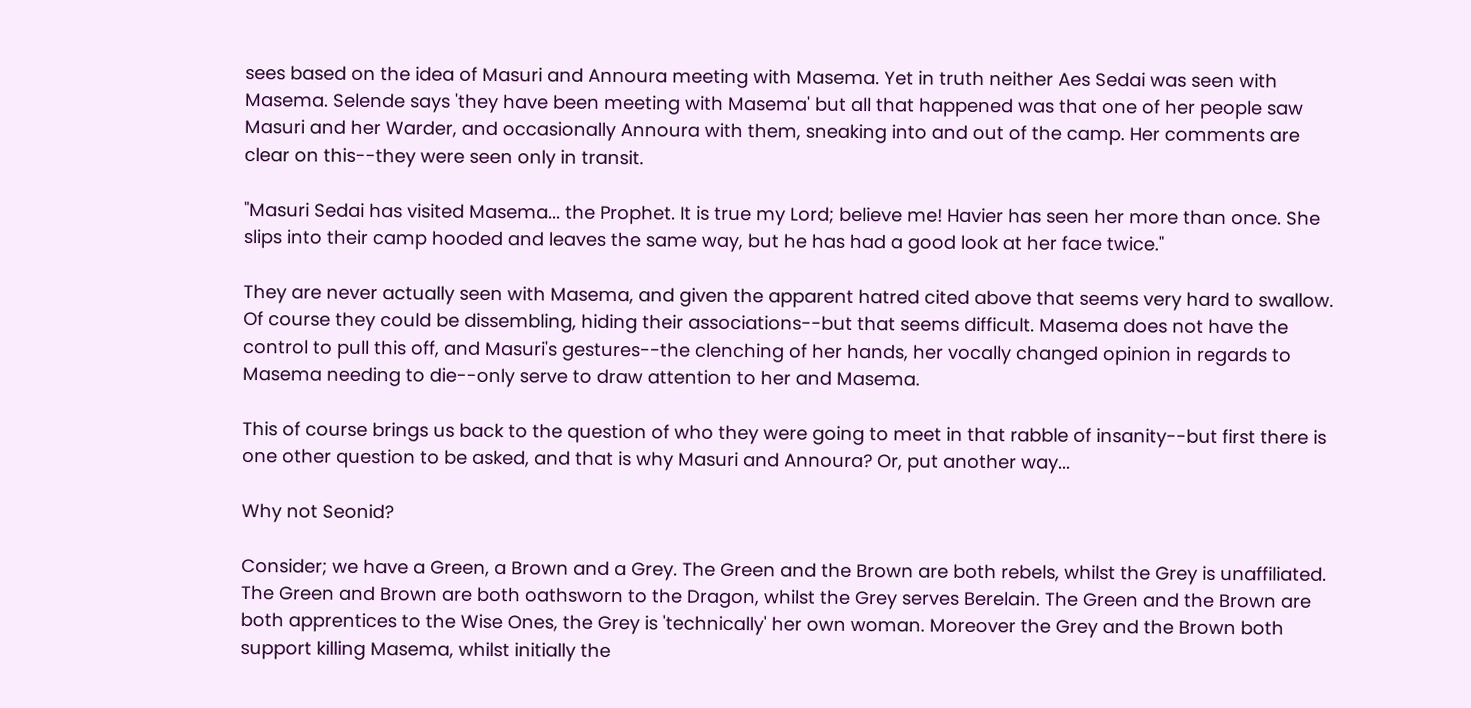sees based on the idea of Masuri and Annoura meeting with Masema. Yet in truth neither Aes Sedai was seen with Masema. Selende says 'they have been meeting with Masema' but all that happened was that one of her people saw Masuri and her Warder, and occasionally Annoura with them, sneaking into and out of the camp. Her comments are clear on this--they were seen only in transit.

"Masuri Sedai has visited Masema... the Prophet. It is true my Lord; believe me! Havier has seen her more than once. She slips into their camp hooded and leaves the same way, but he has had a good look at her face twice."

They are never actually seen with Masema, and given the apparent hatred cited above that seems very hard to swallow. Of course they could be dissembling, hiding their associations--but that seems difficult. Masema does not have the control to pull this off, and Masuri's gestures--the clenching of her hands, her vocally changed opinion in regards to Masema needing to die--only serve to draw attention to her and Masema.

This of course brings us back to the question of who they were going to meet in that rabble of insanity--but first there is one other question to be asked, and that is why Masuri and Annoura? Or, put another way...

Why not Seonid?

Consider; we have a Green, a Brown and a Grey. The Green and the Brown are both rebels, whilst the Grey is unaffiliated. The Green and Brown are both oathsworn to the Dragon, whilst the Grey serves Berelain. The Green and the Brown are both apprentices to the Wise Ones, the Grey is 'technically' her own woman. Moreover the Grey and the Brown both support killing Masema, whilst initially the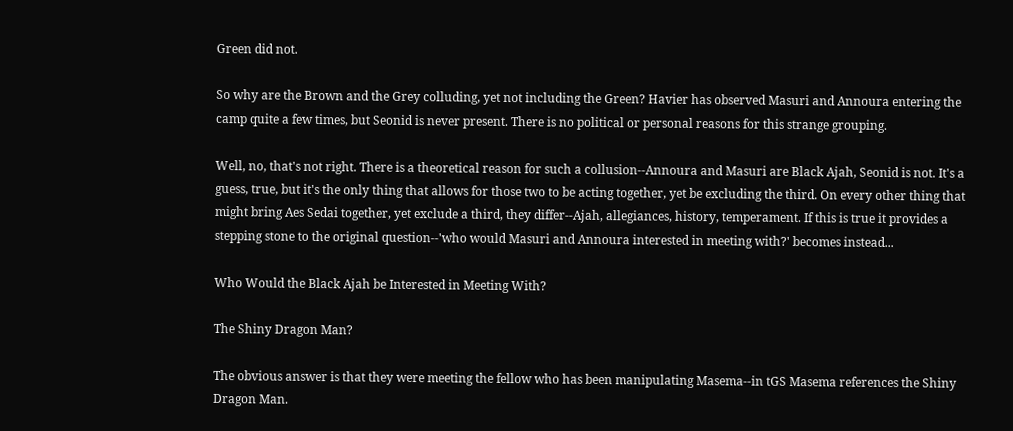Green did not.

So why are the Brown and the Grey colluding, yet not including the Green? Havier has observed Masuri and Annoura entering the camp quite a few times, but Seonid is never present. There is no political or personal reasons for this strange grouping.

Well, no, that's not right. There is a theoretical reason for such a collusion--Annoura and Masuri are Black Ajah, Seonid is not. It's a guess, true, but it's the only thing that allows for those two to be acting together, yet be excluding the third. On every other thing that might bring Aes Sedai together, yet exclude a third, they differ--Ajah, allegiances, history, temperament. If this is true it provides a stepping stone to the original question--'who would Masuri and Annoura interested in meeting with?' becomes instead...

Who Would the Black Ajah be Interested in Meeting With?

The Shiny Dragon Man?

The obvious answer is that they were meeting the fellow who has been manipulating Masema--in tGS Masema references the Shiny Dragon Man.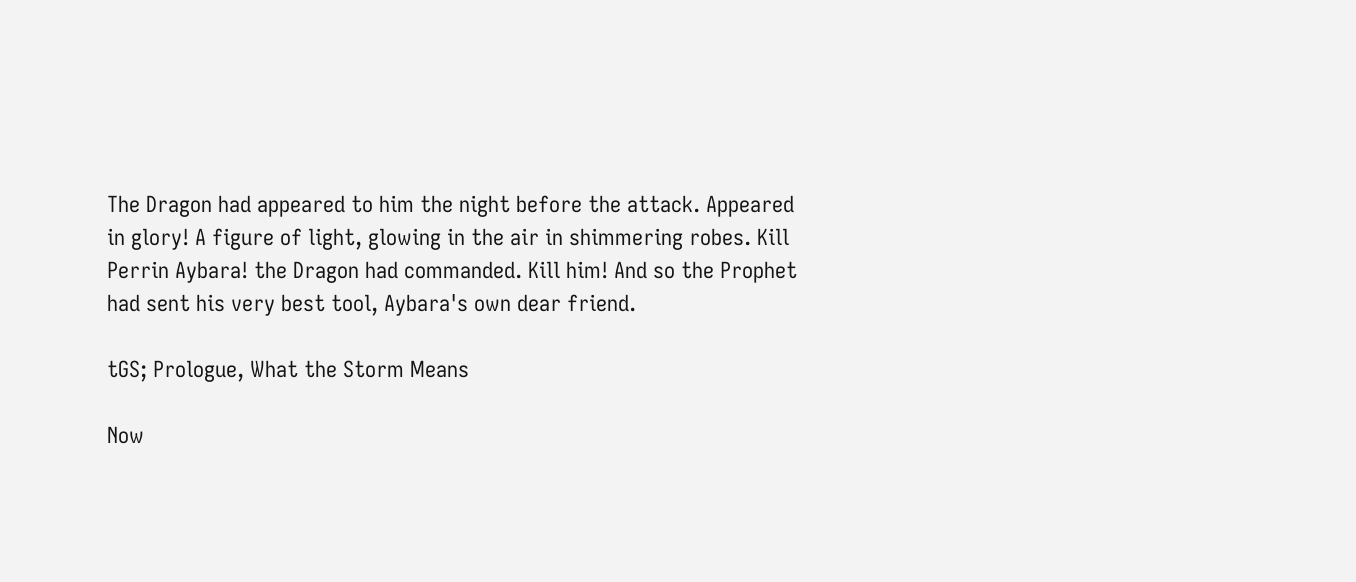The Dragon had appeared to him the night before the attack. Appeared in glory! A figure of light, glowing in the air in shimmering robes. Kill Perrin Aybara! the Dragon had commanded. Kill him! And so the Prophet had sent his very best tool, Aybara's own dear friend.

tGS; Prologue, What the Storm Means

Now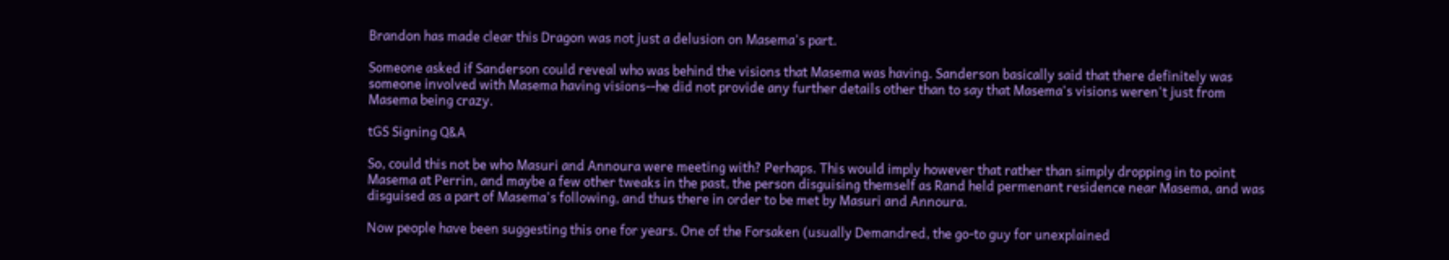Brandon has made clear this Dragon was not just a delusion on Masema's part.

Someone asked if Sanderson could reveal who was behind the visions that Masema was having. Sanderson basically said that there definitely was someone involved with Masema having visions--he did not provide any further details other than to say that Masema's visions weren't just from Masema being crazy.

tGS Signing Q&A

So, could this not be who Masuri and Annoura were meeting with? Perhaps. This would imply however that rather than simply dropping in to point Masema at Perrin, and maybe a few other tweaks in the past, the person disguising themself as Rand held permenant residence near Masema, and was disguised as a part of Masema's following, and thus there in order to be met by Masuri and Annoura.

Now people have been suggesting this one for years. One of the Forsaken (usually Demandred, the go-to guy for unexplained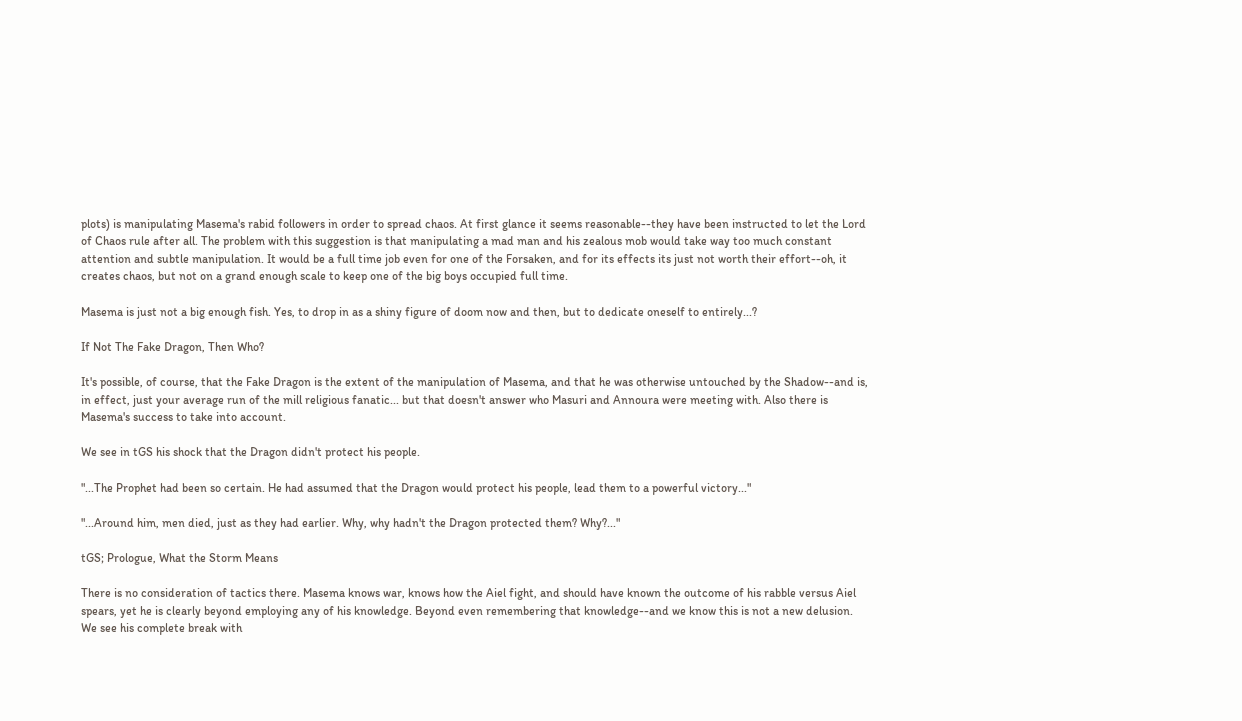plots) is manipulating Masema's rabid followers in order to spread chaos. At first glance it seems reasonable--they have been instructed to let the Lord of Chaos rule after all. The problem with this suggestion is that manipulating a mad man and his zealous mob would take way too much constant attention and subtle manipulation. It would be a full time job even for one of the Forsaken, and for its effects its just not worth their effort--oh, it creates chaos, but not on a grand enough scale to keep one of the big boys occupied full time.

Masema is just not a big enough fish. Yes, to drop in as a shiny figure of doom now and then, but to dedicate oneself to entirely...?

If Not The Fake Dragon, Then Who?

It's possible, of course, that the Fake Dragon is the extent of the manipulation of Masema, and that he was otherwise untouched by the Shadow--and is, in effect, just your average run of the mill religious fanatic... but that doesn't answer who Masuri and Annoura were meeting with. Also there is Masema's success to take into account.

We see in tGS his shock that the Dragon didn't protect his people.

"...The Prophet had been so certain. He had assumed that the Dragon would protect his people, lead them to a powerful victory..."

"...Around him, men died, just as they had earlier. Why, why hadn't the Dragon protected them? Why?..."

tGS; Prologue, What the Storm Means

There is no consideration of tactics there. Masema knows war, knows how the Aiel fight, and should have known the outcome of his rabble versus Aiel spears, yet he is clearly beyond employing any of his knowledge. Beyond even remembering that knowledge--and we know this is not a new delusion. We see his complete break with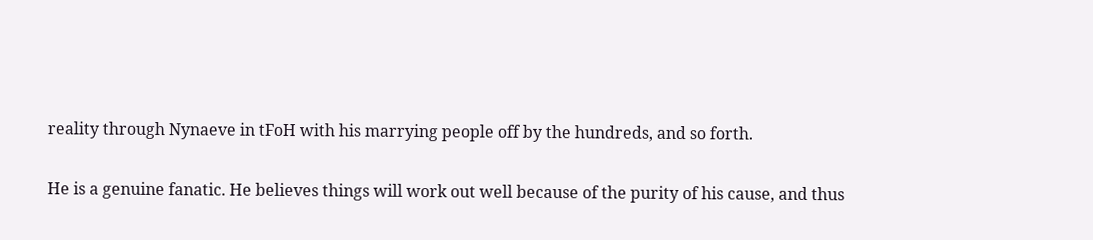reality through Nynaeve in tFoH with his marrying people off by the hundreds, and so forth.

He is a genuine fanatic. He believes things will work out well because of the purity of his cause, and thus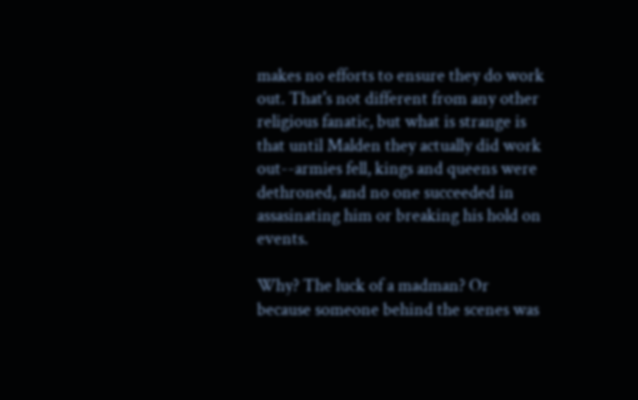makes no efforts to ensure they do work out. That's not different from any other religious fanatic, but what is strange is that until Malden they actually did work out--armies fell, kings and queens were dethroned, and no one succeeded in assasinating him or breaking his hold on events.

Why? The luck of a madman? Or because someone behind the scenes was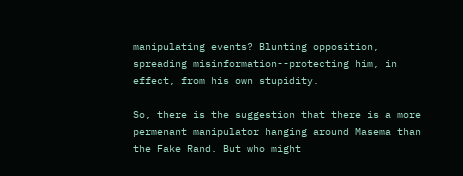manipulating events? Blunting opposition, spreading misinformation--protecting him, in effect, from his own stupidity.

So, there is the suggestion that there is a more permenant manipulator hanging around Masema than the Fake Rand. But who might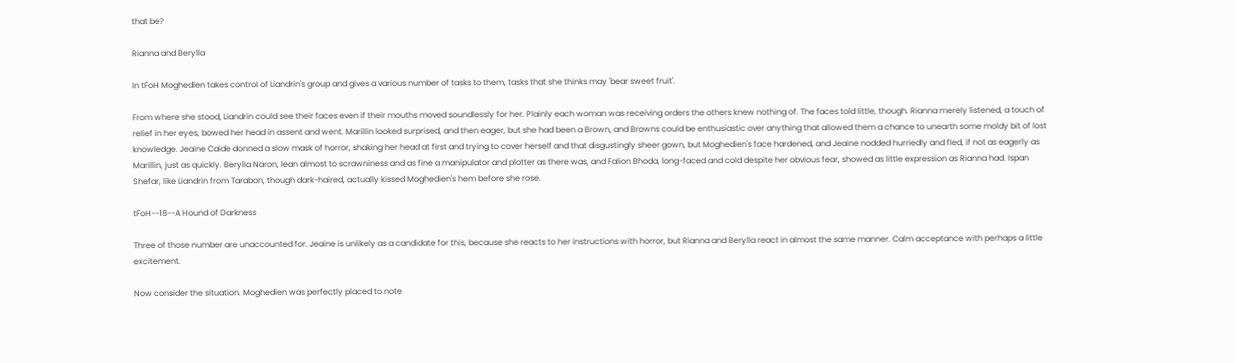that be?

Rianna and Berylla

In tFoH Moghedien takes control of Liandrin's group and gives a various number of tasks to them, tasks that she thinks may 'bear sweet fruit'.

From where she stood, Liandrin could see their faces even if their mouths moved soundlessly for her. Plainly each woman was receiving orders the others knew nothing of. The faces told little, though. Rianna merely listened, a touch of relief in her eyes, bowed her head in assent and went. Marillin looked surprised, and then eager, but she had been a Brown, and Browns could be enthusiastic over anything that allowed them a chance to unearth some moldy bit of lost knowledge. Jeaine Caide donned a slow mask of horror, shaking her head at first and trying to cover herself and that disgustingly sheer gown, but Moghedien's face hardened, and Jeaine nodded hurriedly and fled, if not as eagerly as Marillin, just as quickly. Berylla Naron, lean almost to scrawniness and as fine a manipulator and plotter as there was, and Falion Bhoda, long-faced and cold despite her obvious fear, showed as little expression as Rianna had. Ispan Shefar, like Liandrin from Tarabon, though dark-haired, actually kissed Moghedien's hem before she rose.

tFoH--18--A Hound of Darkness

Three of those number are unaccounted for. Jeaine is unlikely as a candidate for this, because she reacts to her instructions with horror, but Rianna and Berylla react in almost the same manner. Calm acceptance with perhaps a little excitement.

Now consider the situation. Moghedien was perfectly placed to note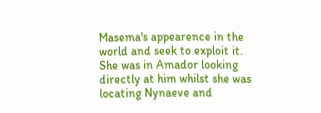Masema's appearence in the world and seek to exploit it. She was in Amador looking directly at him whilst she was locating Nynaeve and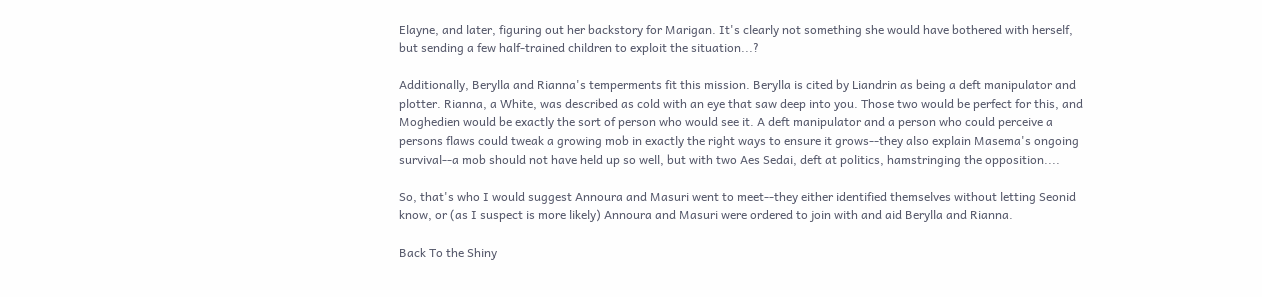Elayne, and later, figuring out her backstory for Marigan. It's clearly not something she would have bothered with herself, but sending a few half-trained children to exploit the situation...?

Additionally, Berylla and Rianna's temperments fit this mission. Berylla is cited by Liandrin as being a deft manipulator and plotter. Rianna, a White, was described as cold with an eye that saw deep into you. Those two would be perfect for this, and Moghedien would be exactly the sort of person who would see it. A deft manipulator and a person who could perceive a persons flaws could tweak a growing mob in exactly the right ways to ensure it grows--they also explain Masema's ongoing survival--a mob should not have held up so well, but with two Aes Sedai, deft at politics, hamstringing the opposition....

So, that's who I would suggest Annoura and Masuri went to meet--they either identified themselves without letting Seonid know, or (as I suspect is more likely) Annoura and Masuri were ordered to join with and aid Berylla and Rianna.

Back To the Shiny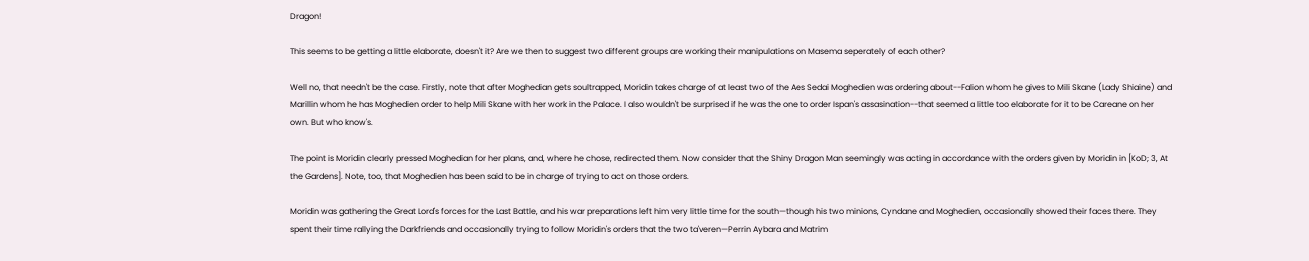Dragon!

This seems to be getting a little elaborate, doesn't it? Are we then to suggest two different groups are working their manipulations on Masema seperately of each other?

Well no, that needn't be the case. Firstly, note that after Moghedian gets soultrapped, Moridin takes charge of at least two of the Aes Sedai Moghedien was ordering about--Falion whom he gives to Mili Skane (Lady Shiaine) and Marillin whom he has Moghedien order to help Mili Skane with her work in the Palace. I also wouldn't be surprised if he was the one to order Ispan's assasination--that seemed a little too elaborate for it to be Careane on her own. But who know's.

The point is Moridin clearly pressed Moghedian for her plans, and, where he chose, redirected them. Now consider that the Shiny Dragon Man seemingly was acting in accordance with the orders given by Moridin in [KoD; 3, At the Gardens]. Note, too, that Moghedien has been said to be in charge of trying to act on those orders.

Moridin was gathering the Great Lord's forces for the Last Battle, and his war preparations left him very little time for the south—though his two minions, Cyndane and Moghedien, occasionally showed their faces there. They spent their time rallying the Darkfriends and occasionally trying to follow Moridin's orders that the two ta'veren—Perrin Aybara and Matrim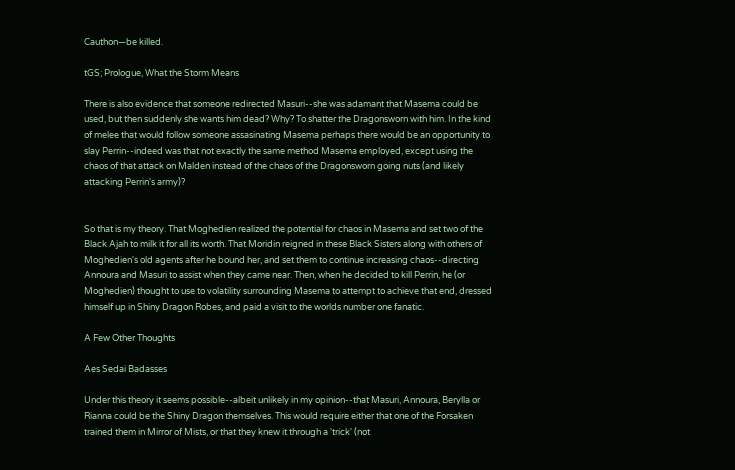Cauthon—be killed.

tGS; Prologue, What the Storm Means

There is also evidence that someone redirected Masuri--she was adamant that Masema could be used, but then suddenly she wants him dead? Why? To shatter the Dragonsworn with him. In the kind of melee that would follow someone assasinating Masema perhaps there would be an opportunity to slay Perrin--indeed was that not exactly the same method Masema employed, except using the chaos of that attack on Malden instead of the chaos of the Dragonsworn going nuts (and likely attacking Perrin's army)?


So that is my theory. That Moghedien realized the potential for chaos in Masema and set two of the Black Ajah to milk it for all its worth. That Moridin reigned in these Black Sisters along with others of Moghedien's old agents after he bound her, and set them to continue increasing chaos--directing Annoura and Masuri to assist when they came near. Then, when he decided to kill Perrin, he (or Moghedien) thought to use to volatility surrounding Masema to attempt to achieve that end, dressed himself up in Shiny Dragon Robes, and paid a visit to the worlds number one fanatic.

A Few Other Thoughts

Aes Sedai Badasses

Under this theory it seems possible--albeit unlikely in my opinion--that Masuri, Annoura, Berylla or Rianna could be the Shiny Dragon themselves. This would require either that one of the Forsaken trained them in Mirror of Mists, or that they knew it through a 'trick' (not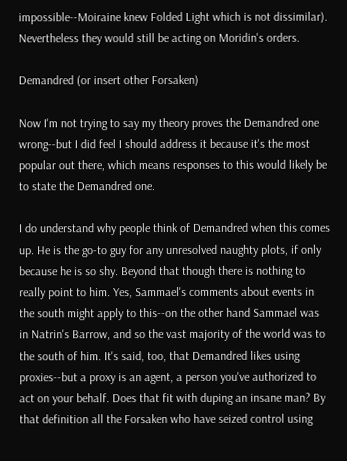impossible--Moiraine knew Folded Light which is not dissimilar). Nevertheless they would still be acting on Moridin's orders.

Demandred (or insert other Forsaken)

Now I'm not trying to say my theory proves the Demandred one wrong--but I did feel I should address it because it's the most popular out there, which means responses to this would likely be to state the Demandred one.

I do understand why people think of Demandred when this comes up. He is the go-to guy for any unresolved naughty plots, if only because he is so shy. Beyond that though there is nothing to really point to him. Yes, Sammael's comments about events in the south might apply to this--on the other hand Sammael was in Natrin's Barrow, and so the vast majority of the world was to the south of him. It's said, too, that Demandred likes using proxies--but a proxy is an agent, a person you've authorized to act on your behalf. Does that fit with duping an insane man? By that definition all the Forsaken who have seized control using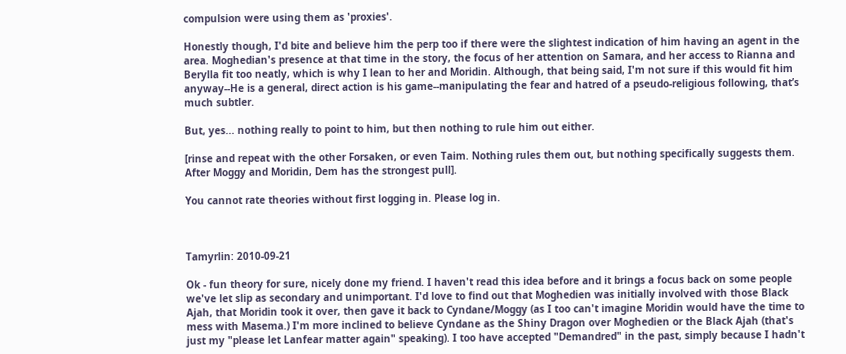compulsion were using them as 'proxies'.

Honestly though, I'd bite and believe him the perp too if there were the slightest indication of him having an agent in the area. Moghedian's presence at that time in the story, the focus of her attention on Samara, and her access to Rianna and Berylla fit too neatly, which is why I lean to her and Moridin. Although, that being said, I'm not sure if this would fit him anyway--He is a general, direct action is his game--manipulating the fear and hatred of a pseudo-religious following, that’s much subtler.

But, yes... nothing really to point to him, but then nothing to rule him out either.

[rinse and repeat with the other Forsaken, or even Taim. Nothing rules them out, but nothing specifically suggests them. After Moggy and Moridin, Dem has the strongest pull].

You cannot rate theories without first logging in. Please log in.



Tamyrlin: 2010-09-21

Ok - fun theory for sure, nicely done my friend. I haven't read this idea before and it brings a focus back on some people we've let slip as secondary and unimportant. I'd love to find out that Moghedien was initially involved with those Black Ajah, that Moridin took it over, then gave it back to Cyndane/Moggy (as I too can't imagine Moridin would have the time to mess with Masema.) I'm more inclined to believe Cyndane as the Shiny Dragon over Moghedien or the Black Ajah (that's just my "please let Lanfear matter again" speaking). I too have accepted "Demandred" in the past, simply because I hadn't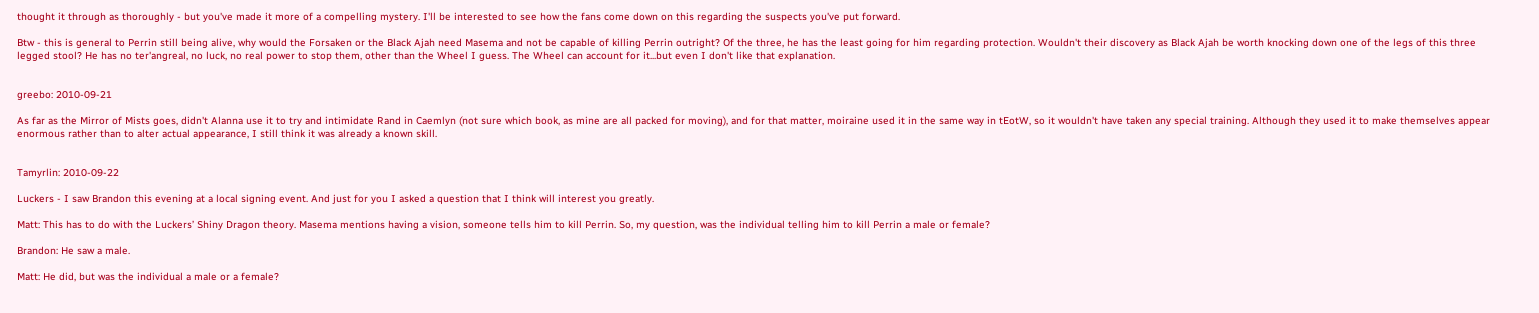thought it through as thoroughly - but you've made it more of a compelling mystery. I'll be interested to see how the fans come down on this regarding the suspects you've put forward.

Btw - this is general to Perrin still being alive, why would the Forsaken or the Black Ajah need Masema and not be capable of killing Perrin outright? Of the three, he has the least going for him regarding protection. Wouldn't their discovery as Black Ajah be worth knocking down one of the legs of this three legged stool? He has no ter'angreal, no luck, no real power to stop them, other than the Wheel I guess. The Wheel can account for it...but even I don't like that explanation.


greebo: 2010-09-21

As far as the Mirror of Mists goes, didn't Alanna use it to try and intimidate Rand in Caemlyn (not sure which book, as mine are all packed for moving), and for that matter, moiraine used it in the same way in tEotW, so it wouldn't have taken any special training. Although they used it to make themselves appear enormous rather than to alter actual appearance, I still think it was already a known skill.


Tamyrlin: 2010-09-22

Luckers - I saw Brandon this evening at a local signing event. And just for you I asked a question that I think will interest you greatly.

Matt: This has to do with the Luckers’ Shiny Dragon theory. Masema mentions having a vision, someone tells him to kill Perrin. So, my question, was the individual telling him to kill Perrin a male or female?

Brandon: He saw a male.

Matt: He did, but was the individual a male or a female?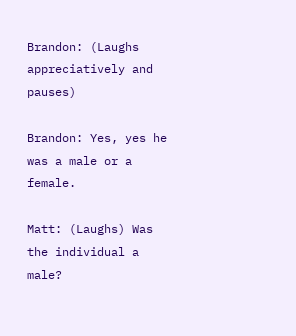Brandon: (Laughs appreciatively and pauses)

Brandon: Yes, yes he was a male or a female.

Matt: (Laughs) Was the individual a male?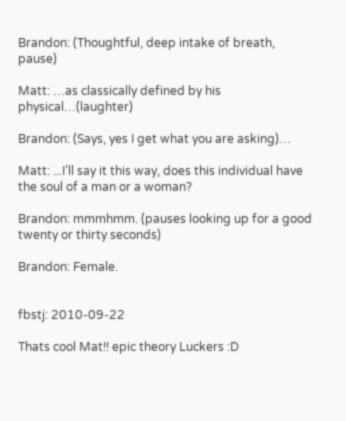Brandon: (Thoughtful, deep intake of breath, pause)

Matt: …as classically defined by his physical…(laughter)

Brandon: (Says, yes I get what you are asking)…

Matt: ...I’ll say it this way, does this individual have the soul of a man or a woman?

Brandon: mmmhmm. (pauses looking up for a good twenty or thirty seconds)

Brandon: Female.


fbstj: 2010-09-22

Thats cool Mat!! epic theory Luckers :D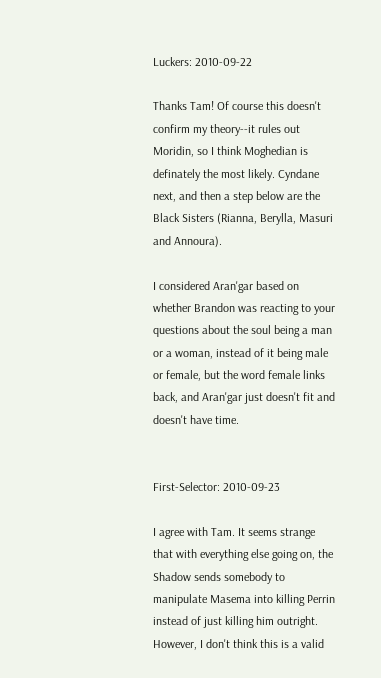Luckers: 2010-09-22

Thanks Tam! Of course this doesn't confirm my theory--it rules out Moridin, so I think Moghedian is definately the most likely. Cyndane next, and then a step below are the Black Sisters (Rianna, Berylla, Masuri and Annoura).

I considered Aran'gar based on whether Brandon was reacting to your questions about the soul being a man or a woman, instead of it being male or female, but the word female links back, and Aran'gar just doesn't fit and doesn't have time.


First-Selector: 2010-09-23

I agree with Tam. It seems strange that with everything else going on, the Shadow sends somebody to manipulate Masema into killing Perrin instead of just killing him outright. However, I don't think this is a valid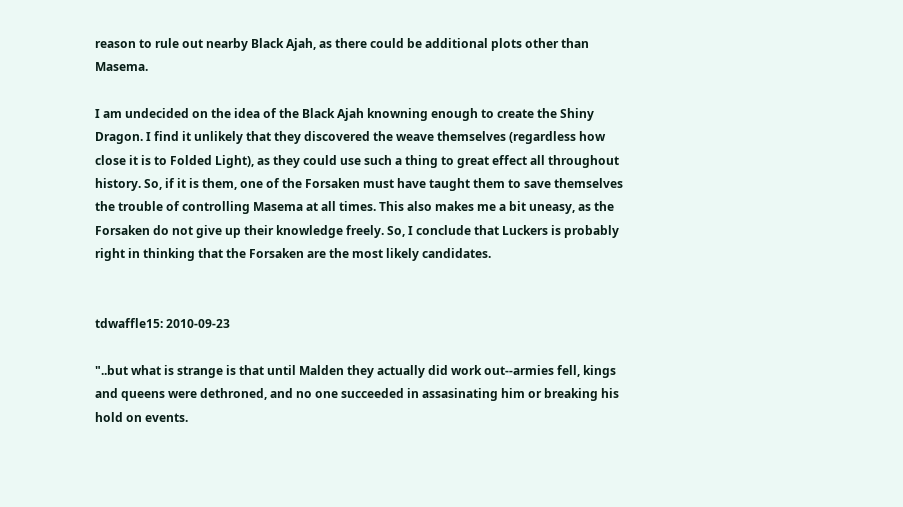reason to rule out nearby Black Ajah, as there could be additional plots other than Masema.

I am undecided on the idea of the Black Ajah knowning enough to create the Shiny Dragon. I find it unlikely that they discovered the weave themselves (regardless how close it is to Folded Light), as they could use such a thing to great effect all throughout history. So, if it is them, one of the Forsaken must have taught them to save themselves the trouble of controlling Masema at all times. This also makes me a bit uneasy, as the Forsaken do not give up their knowledge freely. So, I conclude that Luckers is probably right in thinking that the Forsaken are the most likely candidates.


tdwaffle15: 2010-09-23

"..but what is strange is that until Malden they actually did work out--armies fell, kings and queens were dethroned, and no one succeeded in assasinating him or breaking his hold on events.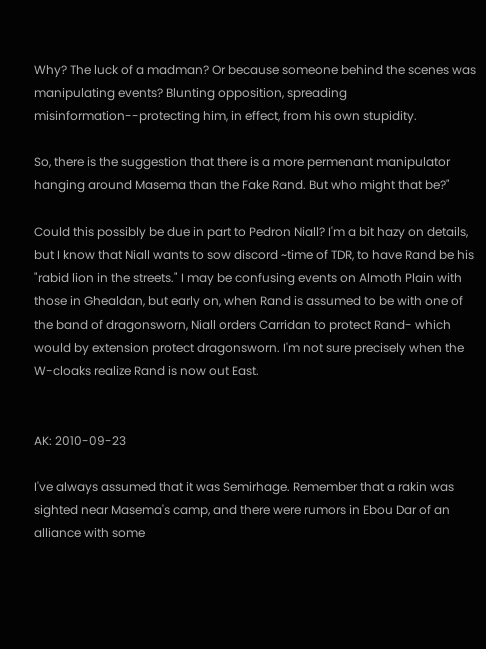Why? The luck of a madman? Or because someone behind the scenes was manipulating events? Blunting opposition, spreading misinformation--protecting him, in effect, from his own stupidity.

So, there is the suggestion that there is a more permenant manipulator hanging around Masema than the Fake Rand. But who might that be?"

Could this possibly be due in part to Pedron Niall? I'm a bit hazy on details, but I know that Niall wants to sow discord ~time of TDR, to have Rand be his "rabid lion in the streets." I may be confusing events on Almoth Plain with those in Ghealdan, but early on, when Rand is assumed to be with one of the band of dragonsworn, Niall orders Carridan to protect Rand- which would by extension protect dragonsworn. I'm not sure precisely when the W-cloaks realize Rand is now out East.


AK: 2010-09-23

I've always assumed that it was Semirhage. Remember that a rakin was sighted near Masema's camp, and there were rumors in Ebou Dar of an alliance with some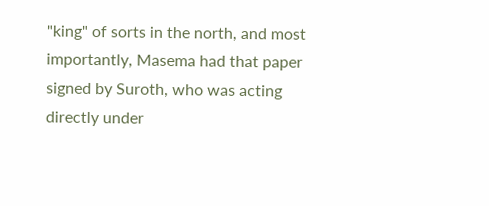"king" of sorts in the north, and most importantly, Masema had that paper signed by Suroth, who was acting directly under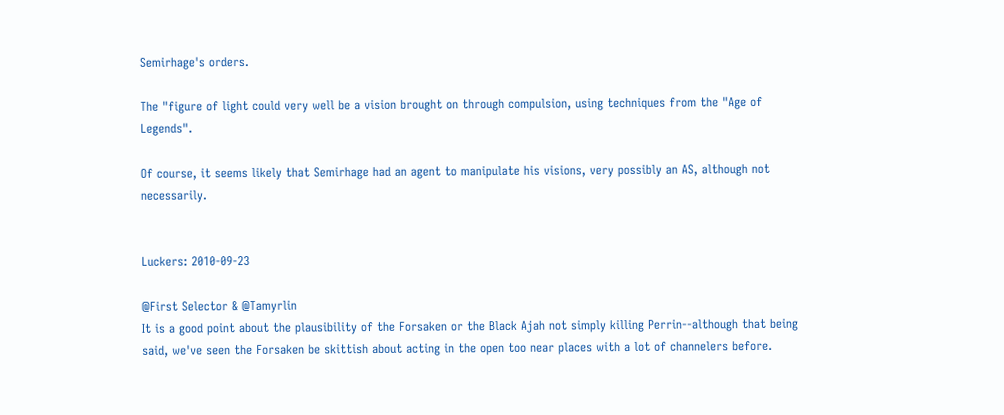Semirhage's orders.

The "figure of light could very well be a vision brought on through compulsion, using techniques from the "Age of Legends".

Of course, it seems likely that Semirhage had an agent to manipulate his visions, very possibly an AS, although not necessarily.


Luckers: 2010-09-23

@First Selector & @Tamyrlin
It is a good point about the plausibility of the Forsaken or the Black Ajah not simply killing Perrin--although that being said, we've seen the Forsaken be skittish about acting in the open too near places with a lot of channelers before.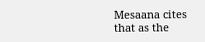Mesaana cites that as the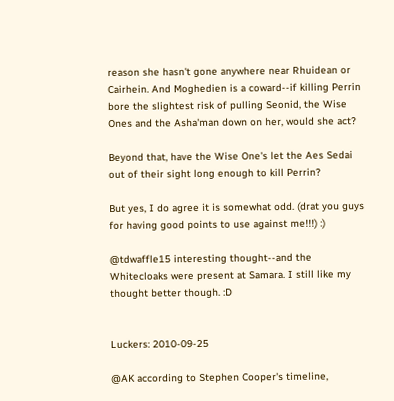reason she hasn't gone anywhere near Rhuidean or Cairhein. And Moghedien is a coward--if killing Perrin bore the slightest risk of pulling Seonid, the Wise Ones and the Asha'man down on her, would she act?

Beyond that, have the Wise One's let the Aes Sedai out of their sight long enough to kill Perrin?

But yes, I do agree it is somewhat odd. (drat you guys for having good points to use against me!!!) :)

@tdwaffle15 interesting thought--and the Whitecloaks were present at Samara. I still like my thought better though. :D


Luckers: 2010-09-25

@AK according to Stephen Cooper's timeline,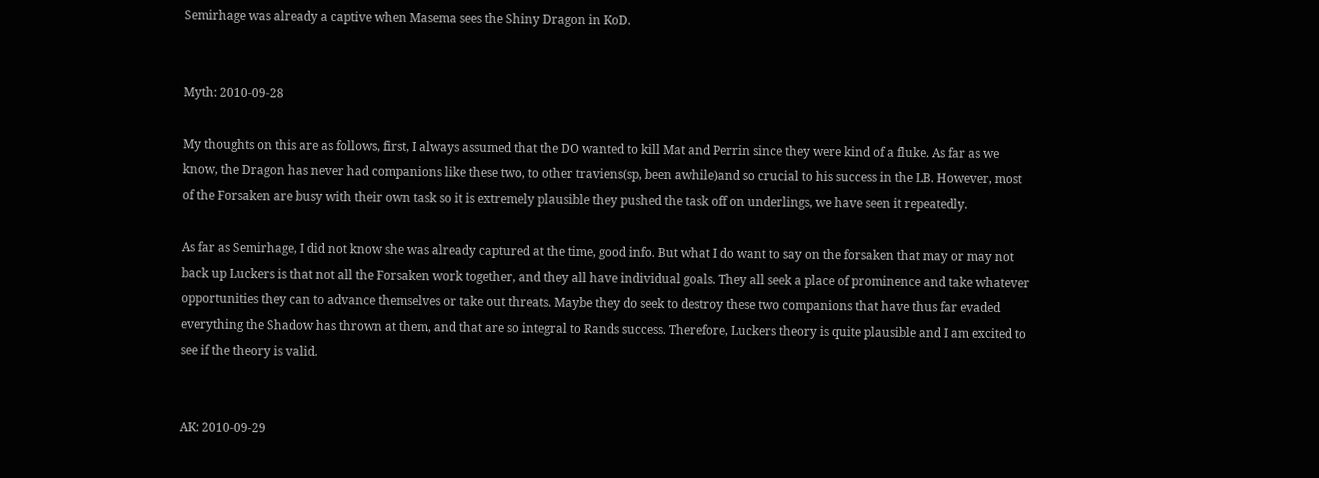Semirhage was already a captive when Masema sees the Shiny Dragon in KoD.


Myth: 2010-09-28

My thoughts on this are as follows, first, I always assumed that the DO wanted to kill Mat and Perrin since they were kind of a fluke. As far as we know, the Dragon has never had companions like these two, to other traviens(sp, been awhile)and so crucial to his success in the LB. However, most of the Forsaken are busy with their own task so it is extremely plausible they pushed the task off on underlings, we have seen it repeatedly.

As far as Semirhage, I did not know she was already captured at the time, good info. But what I do want to say on the forsaken that may or may not back up Luckers is that not all the Forsaken work together, and they all have individual goals. They all seek a place of prominence and take whatever opportunities they can to advance themselves or take out threats. Maybe they do seek to destroy these two companions that have thus far evaded everything the Shadow has thrown at them, and that are so integral to Rands success. Therefore, Luckers theory is quite plausible and I am excited to see if the theory is valid.


AK: 2010-09-29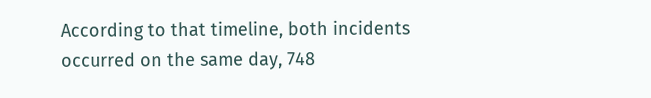According to that timeline, both incidents occurred on the same day, 748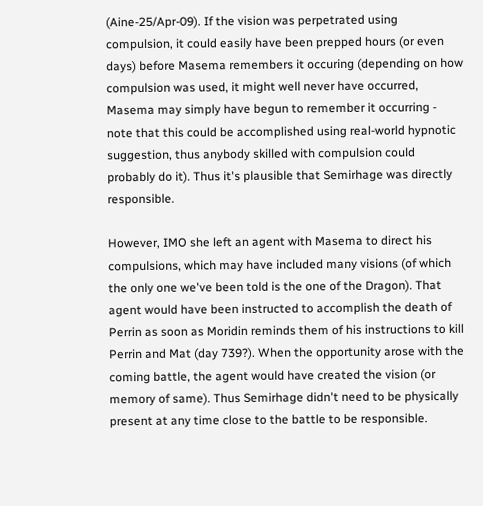(Aine-25/Apr-09). If the vision was perpetrated using compulsion, it could easily have been prepped hours (or even days) before Masema remembers it occuring (depending on how compulsion was used, it might well never have occurred, Masema may simply have begun to remember it occurring - note that this could be accomplished using real-world hypnotic suggestion, thus anybody skilled with compulsion could probably do it). Thus it's plausible that Semirhage was directly responsible.

However, IMO she left an agent with Masema to direct his compulsions, which may have included many visions (of which the only one we've been told is the one of the Dragon). That agent would have been instructed to accomplish the death of Perrin as soon as Moridin reminds them of his instructions to kill Perrin and Mat (day 739?). When the opportunity arose with the coming battle, the agent would have created the vision (or memory of same). Thus Semirhage didn't need to be physically present at any time close to the battle to be responsible.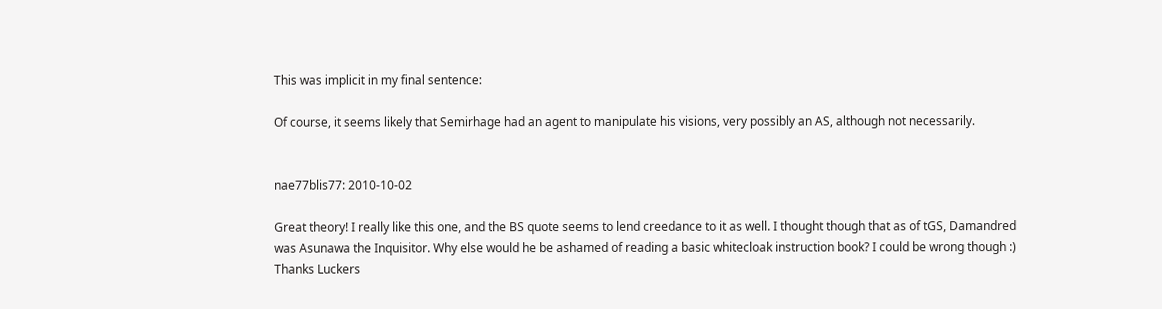This was implicit in my final sentence:

Of course, it seems likely that Semirhage had an agent to manipulate his visions, very possibly an AS, although not necessarily.


nae77blis77: 2010-10-02

Great theory! I really like this one, and the BS quote seems to lend creedance to it as well. I thought though that as of tGS, Damandred was Asunawa the Inquisitor. Why else would he be ashamed of reading a basic whitecloak instruction book? I could be wrong though :) Thanks Luckers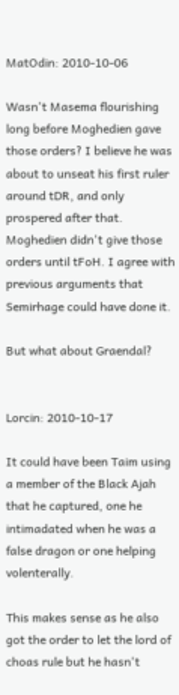MatOdin: 2010-10-06

Wasn't Masema flourishing long before Moghedien gave those orders? I believe he was about to unseat his first ruler around tDR, and only prospered after that. Moghedien didn't give those orders until tFoH. I agree with previous arguments that Semirhage could have done it.

But what about Graendal?


Lorcin: 2010-10-17

It could have been Taim using a member of the Black Ajah that he captured, one he intimadated when he was a false dragon or one helping volenterally.

This makes sense as he also got the order to let the lord of choas rule but he hasn't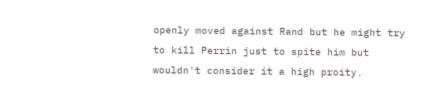openly moved against Rand but he might try to kill Perrin just to spite him but wouldn't consider it a high proity.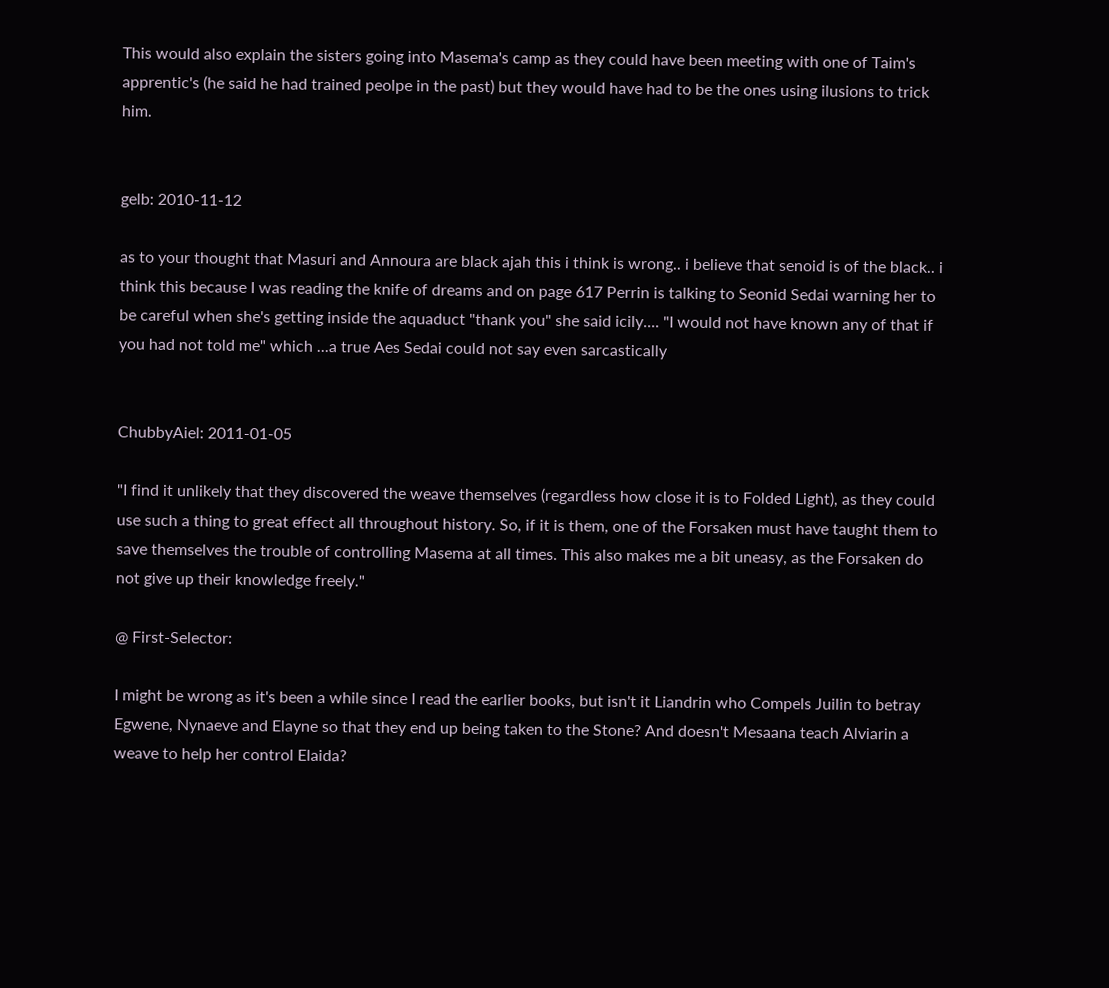This would also explain the sisters going into Masema's camp as they could have been meeting with one of Taim's apprentic's (he said he had trained peolpe in the past) but they would have had to be the ones using ilusions to trick him.


gelb: 2010-11-12

as to your thought that Masuri and Annoura are black ajah this i think is wrong.. i believe that senoid is of the black.. i think this because I was reading the knife of dreams and on page 617 Perrin is talking to Seonid Sedai warning her to be careful when she's getting inside the aquaduct "thank you" she said icily.... "I would not have known any of that if you had not told me" which ...a true Aes Sedai could not say even sarcastically


ChubbyAiel: 2011-01-05

"I find it unlikely that they discovered the weave themselves (regardless how close it is to Folded Light), as they could use such a thing to great effect all throughout history. So, if it is them, one of the Forsaken must have taught them to save themselves the trouble of controlling Masema at all times. This also makes me a bit uneasy, as the Forsaken do not give up their knowledge freely."

@ First-Selector:

I might be wrong as it's been a while since I read the earlier books, but isn't it Liandrin who Compels Juilin to betray Egwene, Nynaeve and Elayne so that they end up being taken to the Stone? And doesn't Mesaana teach Alviarin a weave to help her control Elaida?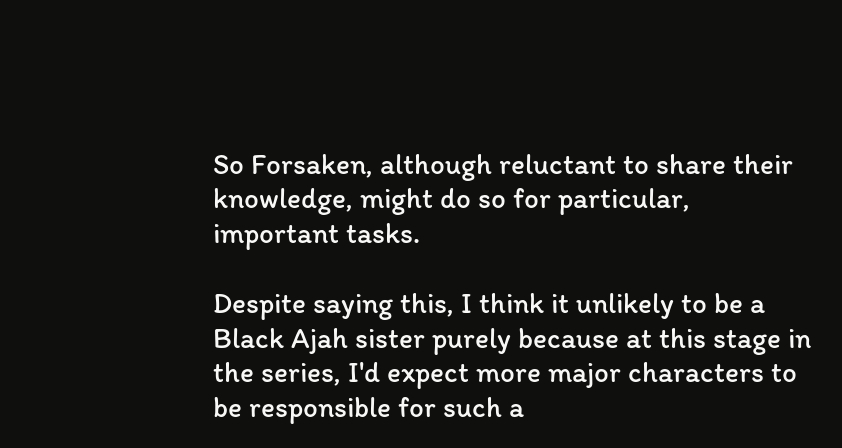So Forsaken, although reluctant to share their knowledge, might do so for particular, important tasks.

Despite saying this, I think it unlikely to be a Black Ajah sister purely because at this stage in the series, I'd expect more major characters to be responsible for such a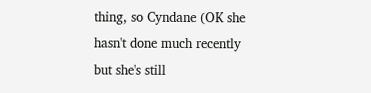thing, so Cyndane (OK she hasn't done much recently but she's still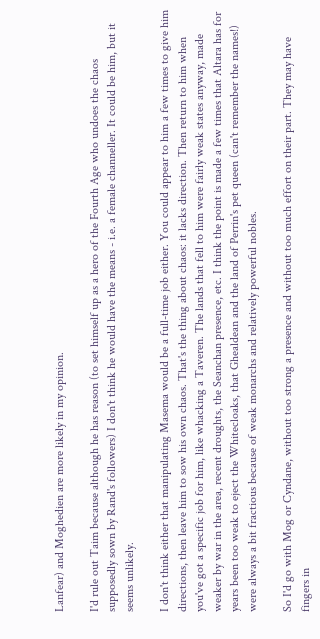Lanfear) and Moghedien are more likely in my opinion.

I'd rule out Taim because although he has reason (to set himself up as a hero of the Fourth Age who undoes the chaos supposedly sown by Rand's followers) I don't think he would have the means - i.e. a female channeller. It could be him, but it seems unlikely.

I don't think either that manipulating Masema would be a full-time job either. You could appear to him a few times to give him directions, then leave him to sow his own chaos. That's the thing about chaos: it lacks direction. Then return to him when you've got a specific job for him, like whacking a Taveren. The lands that fell to him were fairly weak states anyway, made weaker by war in the area, recent droughts, the Seanchan presence, etc. I think the point is made a few times that Altara has for years been too weak to eject the Whitecloaks, that Ghealdean and the land of Perrin's pet queen (can't remember the names!) were always a bit fractious because of weak monarchs and relatively powerful nobles.

So I'd go with Mog or Cyndane, without too strong a presence and without too much effort on their part. They may have fingers in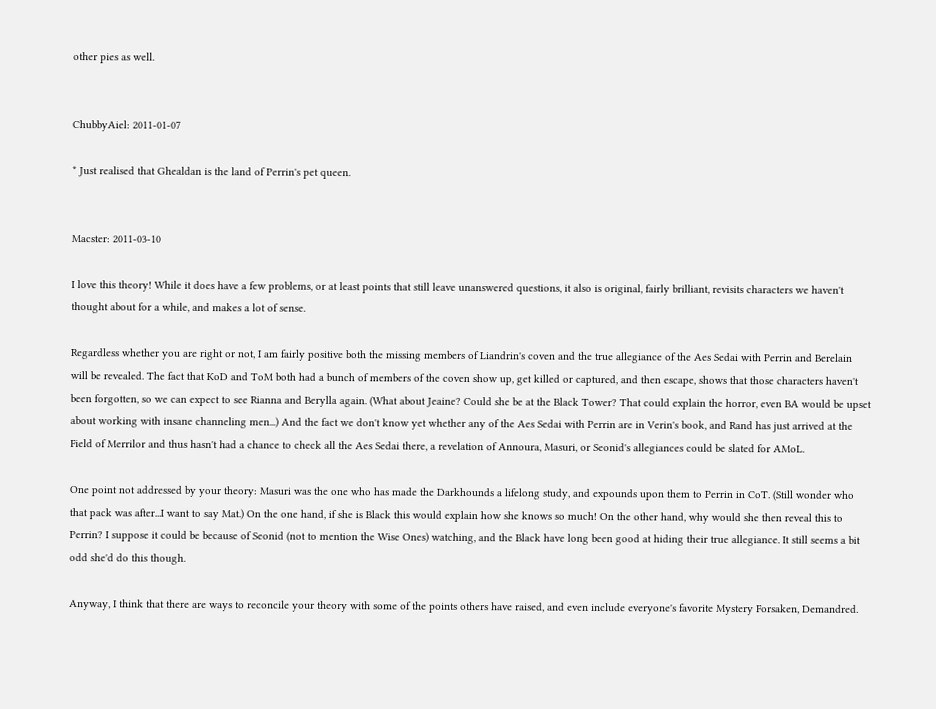other pies as well.


ChubbyAiel: 2011-01-07

* Just realised that Ghealdan is the land of Perrin's pet queen.


Macster: 2011-03-10

I love this theory! While it does have a few problems, or at least points that still leave unanswered questions, it also is original, fairly brilliant, revisits characters we haven't thought about for a while, and makes a lot of sense.

Regardless whether you are right or not, I am fairly positive both the missing members of Liandrin's coven and the true allegiance of the Aes Sedai with Perrin and Berelain will be revealed. The fact that KoD and ToM both had a bunch of members of the coven show up, get killed or captured, and then escape, shows that those characters haven't been forgotten, so we can expect to see Rianna and Berylla again. (What about Jeaine? Could she be at the Black Tower? That could explain the horror, even BA would be upset about working with insane channeling men...) And the fact we don't know yet whether any of the Aes Sedai with Perrin are in Verin's book, and Rand has just arrived at the Field of Merrilor and thus hasn't had a chance to check all the Aes Sedai there, a revelation of Annoura, Masuri, or Seonid's allegiances could be slated for AMoL.

One point not addressed by your theory: Masuri was the one who has made the Darkhounds a lifelong study, and expounds upon them to Perrin in CoT. (Still wonder who that pack was after...I want to say Mat.) On the one hand, if she is Black this would explain how she knows so much! On the other hand, why would she then reveal this to Perrin? I suppose it could be because of Seonid (not to mention the Wise Ones) watching, and the Black have long been good at hiding their true allegiance. It still seems a bit odd she'd do this though.

Anyway, I think that there are ways to reconcile your theory with some of the points others have raised, and even include everyone's favorite Mystery Forsaken, Demandred.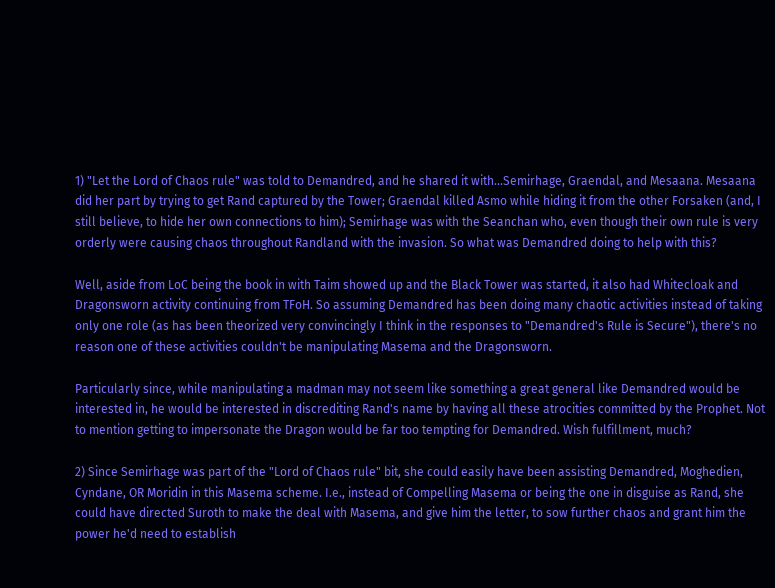1) "Let the Lord of Chaos rule" was told to Demandred, and he shared it with...Semirhage, Graendal, and Mesaana. Mesaana did her part by trying to get Rand captured by the Tower; Graendal killed Asmo while hiding it from the other Forsaken (and, I still believe, to hide her own connections to him); Semirhage was with the Seanchan who, even though their own rule is very orderly were causing chaos throughout Randland with the invasion. So what was Demandred doing to help with this?

Well, aside from LoC being the book in with Taim showed up and the Black Tower was started, it also had Whitecloak and Dragonsworn activity continuing from TFoH. So assuming Demandred has been doing many chaotic activities instead of taking only one role (as has been theorized very convincingly I think in the responses to "Demandred's Rule is Secure"), there's no reason one of these activities couldn't be manipulating Masema and the Dragonsworn.

Particularly since, while manipulating a madman may not seem like something a great general like Demandred would be interested in, he would be interested in discrediting Rand's name by having all these atrocities committed by the Prophet. Not to mention getting to impersonate the Dragon would be far too tempting for Demandred. Wish fulfillment, much?

2) Since Semirhage was part of the "Lord of Chaos rule" bit, she could easily have been assisting Demandred, Moghedien, Cyndane, OR Moridin in this Masema scheme. I.e., instead of Compelling Masema or being the one in disguise as Rand, she could have directed Suroth to make the deal with Masema, and give him the letter, to sow further chaos and grant him the power he'd need to establish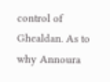control of Ghealdan. As to why Annoura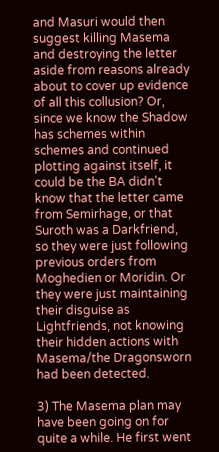and Masuri would then suggest killing Masema and destroying the letter aside from reasons already about to cover up evidence of all this collusion? Or, since we know the Shadow has schemes within schemes and continued plotting against itself, it could be the BA didn't know that the letter came from Semirhage, or that Suroth was a Darkfriend, so they were just following previous orders from Moghedien or Moridin. Or they were just maintaining their disguise as Lightfriends, not knowing their hidden actions with Masema/the Dragonsworn had been detected.

3) The Masema plan may have been going on for quite a while. He first went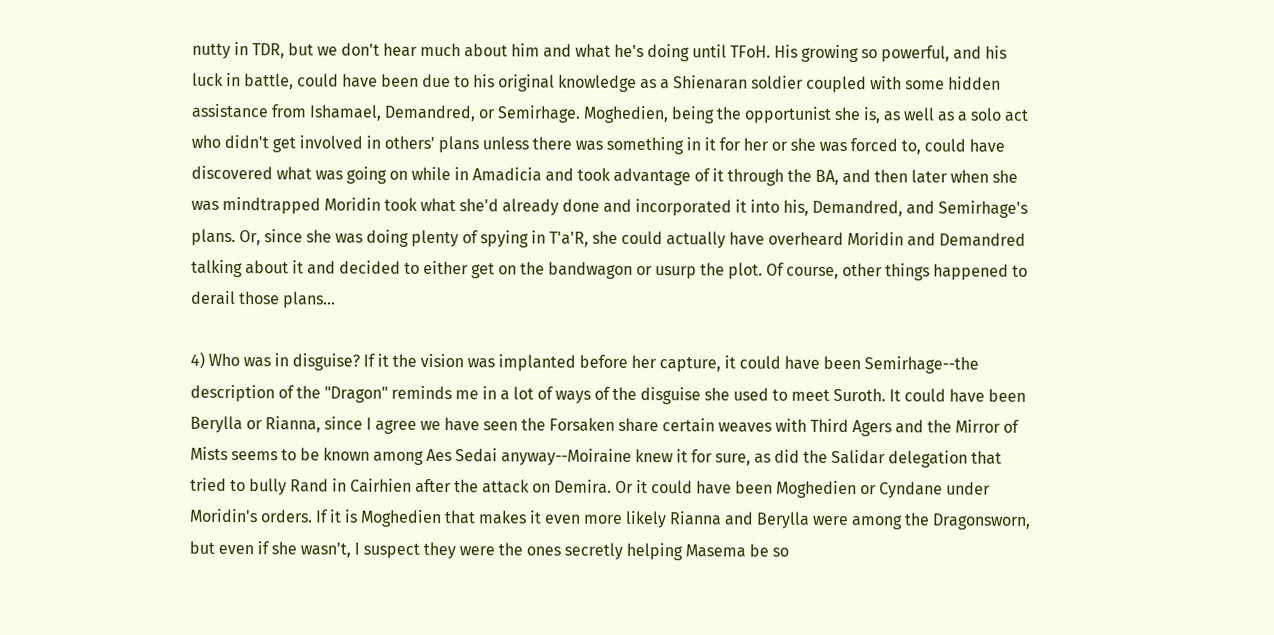nutty in TDR, but we don't hear much about him and what he's doing until TFoH. His growing so powerful, and his luck in battle, could have been due to his original knowledge as a Shienaran soldier coupled with some hidden assistance from Ishamael, Demandred, or Semirhage. Moghedien, being the opportunist she is, as well as a solo act who didn't get involved in others' plans unless there was something in it for her or she was forced to, could have discovered what was going on while in Amadicia and took advantage of it through the BA, and then later when she was mindtrapped Moridin took what she'd already done and incorporated it into his, Demandred, and Semirhage's plans. Or, since she was doing plenty of spying in T'a'R, she could actually have overheard Moridin and Demandred talking about it and decided to either get on the bandwagon or usurp the plot. Of course, other things happened to derail those plans...

4) Who was in disguise? If it the vision was implanted before her capture, it could have been Semirhage--the description of the "Dragon" reminds me in a lot of ways of the disguise she used to meet Suroth. It could have been Berylla or Rianna, since I agree we have seen the Forsaken share certain weaves with Third Agers and the Mirror of Mists seems to be known among Aes Sedai anyway--Moiraine knew it for sure, as did the Salidar delegation that tried to bully Rand in Cairhien after the attack on Demira. Or it could have been Moghedien or Cyndane under Moridin's orders. If it is Moghedien that makes it even more likely Rianna and Berylla were among the Dragonsworn, but even if she wasn't, I suspect they were the ones secretly helping Masema be so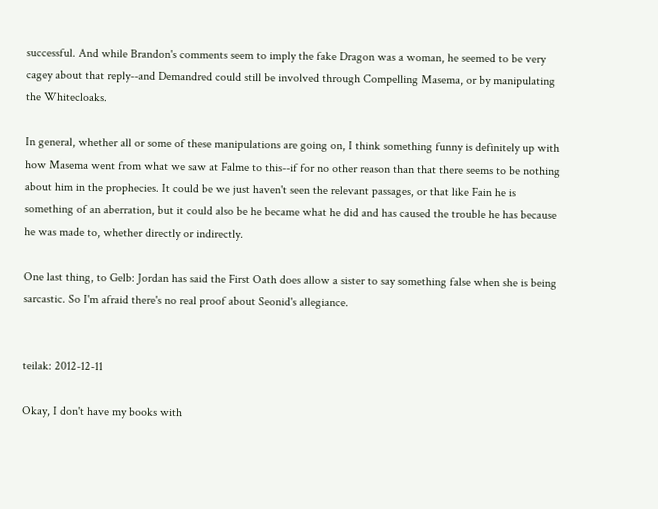successful. And while Brandon's comments seem to imply the fake Dragon was a woman, he seemed to be very cagey about that reply--and Demandred could still be involved through Compelling Masema, or by manipulating the Whitecloaks.

In general, whether all or some of these manipulations are going on, I think something funny is definitely up with how Masema went from what we saw at Falme to this--if for no other reason than that there seems to be nothing about him in the prophecies. It could be we just haven't seen the relevant passages, or that like Fain he is something of an aberration, but it could also be he became what he did and has caused the trouble he has because he was made to, whether directly or indirectly.

One last thing, to Gelb: Jordan has said the First Oath does allow a sister to say something false when she is being sarcastic. So I'm afraid there's no real proof about Seonid's allegiance.


teilak: 2012-12-11

Okay, I don't have my books with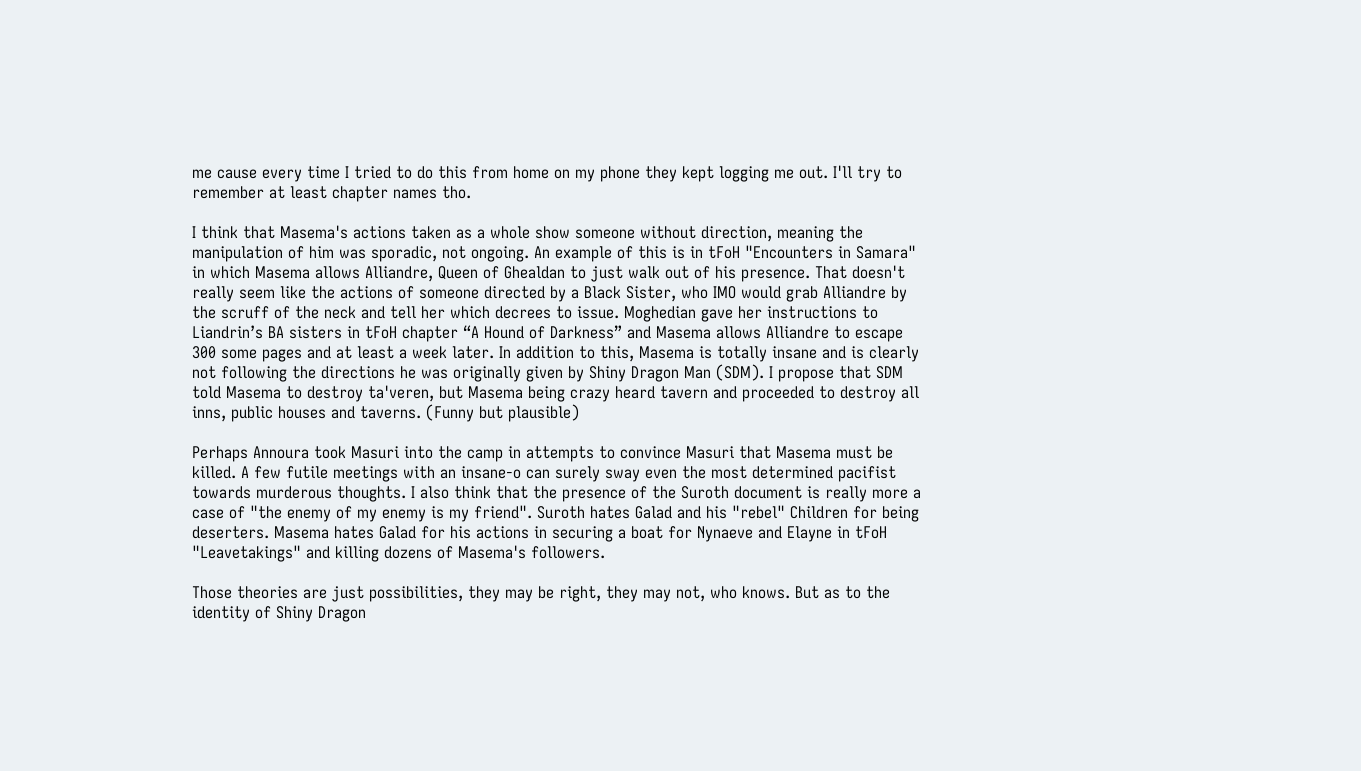me cause every time I tried to do this from home on my phone they kept logging me out. I'll try to remember at least chapter names tho.

I think that Masema's actions taken as a whole show someone without direction, meaning the manipulation of him was sporadic, not ongoing. An example of this is in tFoH "Encounters in Samara" in which Masema allows Alliandre, Queen of Ghealdan to just walk out of his presence. That doesn't really seem like the actions of someone directed by a Black Sister, who IMO would grab Alliandre by the scruff of the neck and tell her which decrees to issue. Moghedian gave her instructions to Liandrin’s BA sisters in tFoH chapter “A Hound of Darkness” and Masema allows Alliandre to escape 300 some pages and at least a week later. In addition to this, Masema is totally insane and is clearly not following the directions he was originally given by Shiny Dragon Man (SDM). I propose that SDM told Masema to destroy ta'veren, but Masema being crazy heard tavern and proceeded to destroy all inns, public houses and taverns. (Funny but plausible)

Perhaps Annoura took Masuri into the camp in attempts to convince Masuri that Masema must be killed. A few futile meetings with an insane-o can surely sway even the most determined pacifist towards murderous thoughts. I also think that the presence of the Suroth document is really more a case of "the enemy of my enemy is my friend". Suroth hates Galad and his "rebel" Children for being deserters. Masema hates Galad for his actions in securing a boat for Nynaeve and Elayne in tFoH "Leavetakings" and killing dozens of Masema's followers.

Those theories are just possibilities, they may be right, they may not, who knows. But as to the identity of Shiny Dragon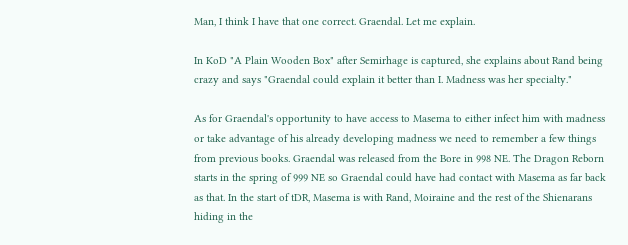Man, I think I have that one correct. Graendal. Let me explain.

In KoD "A Plain Wooden Box" after Semirhage is captured, she explains about Rand being crazy and says "Graendal could explain it better than I. Madness was her specialty."

As for Graendal's opportunity to have access to Masema to either infect him with madness or take advantage of his already developing madness we need to remember a few things from previous books. Graendal was released from the Bore in 998 NE. The Dragon Reborn starts in the spring of 999 NE so Graendal could have had contact with Masema as far back as that. In the start of tDR, Masema is with Rand, Moiraine and the rest of the Shienarans hiding in the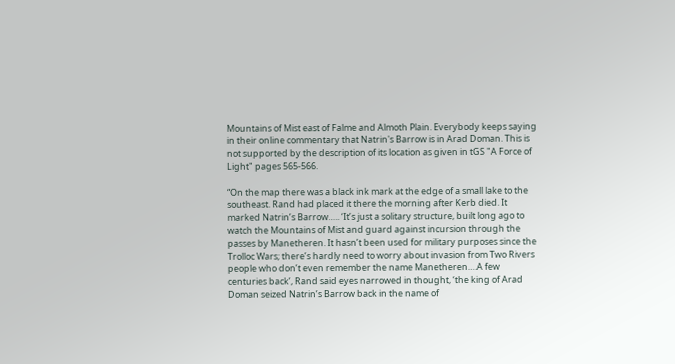Mountains of Mist east of Falme and Almoth Plain. Everybody keeps saying in their online commentary that Natrin's Barrow is in Arad Doman. This is not supported by the description of its location as given in tGS "A Force of Light" pages 565-566.

“On the map there was a black ink mark at the edge of a small lake to the southeast. Rand had placed it there the morning after Kerb died. It marked Natrin’s Barrow….. ‘It’s just a solitary structure, built long ago to watch the Mountains of Mist and guard against incursion through the passes by Manetheren. It hasn’t been used for military purposes since the Trolloc Wars; there’s hardly need to worry about invasion from Two Rivers people who don’t even remember the name Manetheren….A few centuries back’, Rand said eyes narrowed in thought, ‘the king of Arad Doman seized Natrin’s Barrow back in the name of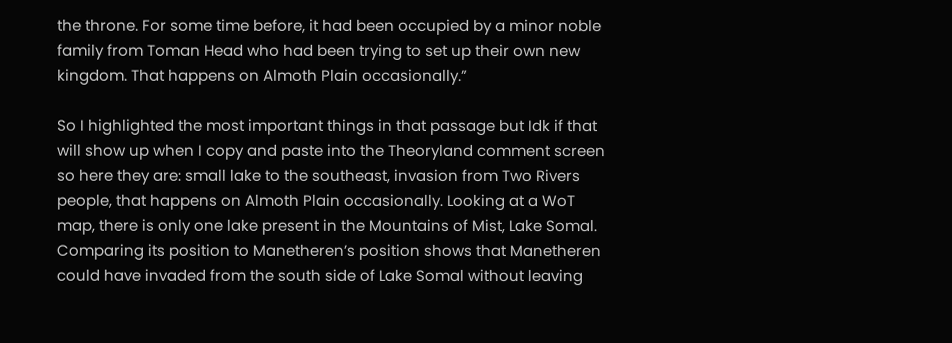the throne. For some time before, it had been occupied by a minor noble family from Toman Head who had been trying to set up their own new kingdom. That happens on Almoth Plain occasionally.”

So I highlighted the most important things in that passage but Idk if that will show up when I copy and paste into the Theoryland comment screen so here they are: small lake to the southeast, invasion from Two Rivers people, that happens on Almoth Plain occasionally. Looking at a WoT map, there is only one lake present in the Mountains of Mist, Lake Somal. Comparing its position to Manetheren’s position shows that Manetheren could have invaded from the south side of Lake Somal without leaving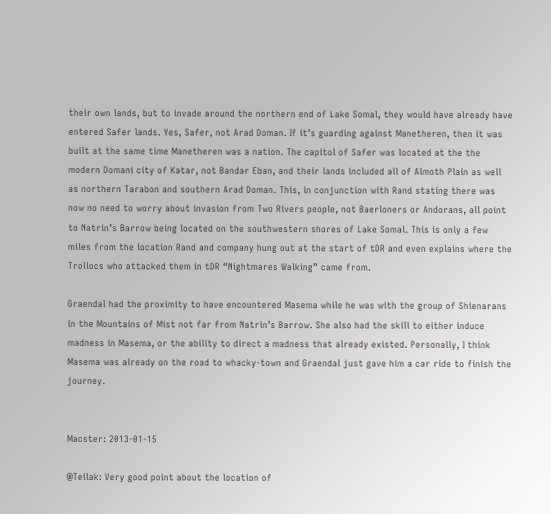their own lands, but to invade around the northern end of Lake Somal, they would have already have entered Safer lands. Yes, Safer, not Arad Doman. If it’s guarding against Manetheren, then it was built at the same time Manetheren was a nation. The capitol of Safer was located at the the modern Domani city of Katar, not Bandar Eban, and their lands included all of Almoth Plain as well as northern Tarabon and southern Arad Doman. This, in conjunction with Rand stating there was now no need to worry about invasion from Two Rivers people, not Baerloners or Andorans, all point to Natrin’s Barrow being located on the southwestern shores of Lake Somal. This is only a few miles from the location Rand and company hung out at the start of tDR and even explains where the Trollocs who attacked them in tDR “Nightmares Walking” came from.

Graendal had the proximity to have encountered Masema while he was with the group of Shienarans in the Mountains of Mist not far from Natrin’s Barrow. She also had the skill to either induce madness in Masema, or the ability to direct a madness that already existed. Personally, I think Masema was already on the road to whacky-town and Graendal just gave him a car ride to finish the journey.


Macster: 2013-01-15

@Teilak: Very good point about the location of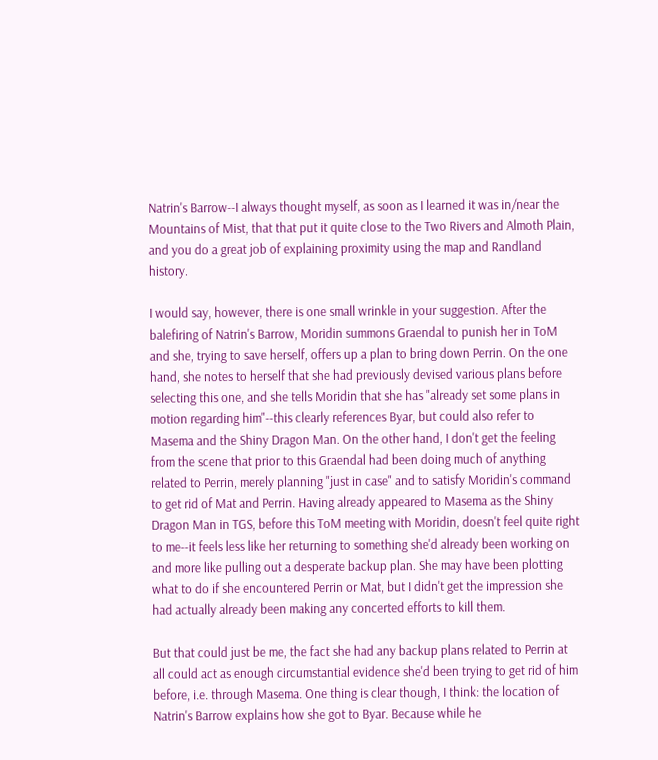Natrin's Barrow--I always thought myself, as soon as I learned it was in/near the Mountains of Mist, that that put it quite close to the Two Rivers and Almoth Plain, and you do a great job of explaining proximity using the map and Randland history.

I would say, however, there is one small wrinkle in your suggestion. After the balefiring of Natrin's Barrow, Moridin summons Graendal to punish her in ToM and she, trying to save herself, offers up a plan to bring down Perrin. On the one hand, she notes to herself that she had previously devised various plans before selecting this one, and she tells Moridin that she has "already set some plans in motion regarding him"--this clearly references Byar, but could also refer to Masema and the Shiny Dragon Man. On the other hand, I don't get the feeling from the scene that prior to this Graendal had been doing much of anything related to Perrin, merely planning "just in case" and to satisfy Moridin's command to get rid of Mat and Perrin. Having already appeared to Masema as the Shiny Dragon Man in TGS, before this ToM meeting with Moridin, doesn't feel quite right to me--it feels less like her returning to something she'd already been working on and more like pulling out a desperate backup plan. She may have been plotting what to do if she encountered Perrin or Mat, but I didn't get the impression she had actually already been making any concerted efforts to kill them.

But that could just be me, the fact she had any backup plans related to Perrin at all could act as enough circumstantial evidence she'd been trying to get rid of him before, i.e. through Masema. One thing is clear though, I think: the location of Natrin's Barrow explains how she got to Byar. Because while he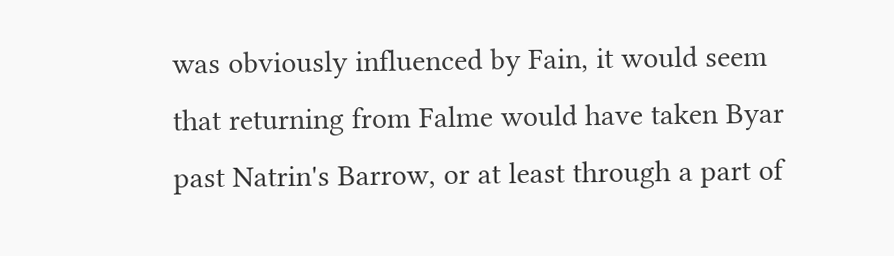was obviously influenced by Fain, it would seem that returning from Falme would have taken Byar past Natrin's Barrow, or at least through a part of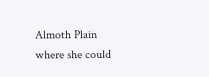Almoth Plain where she could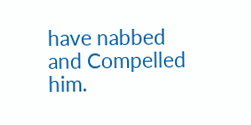have nabbed and Compelled him.